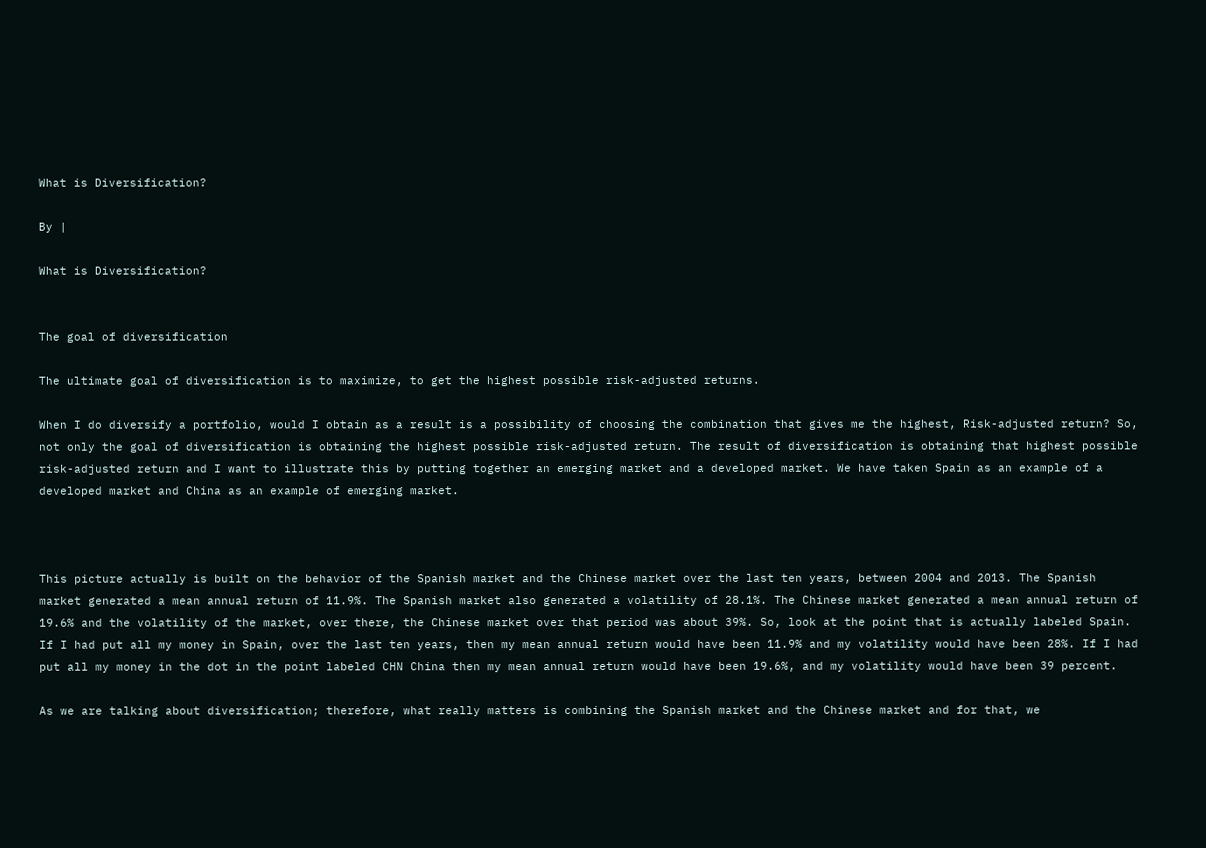What is Diversification?

By |

What is Diversification?


The goal of diversification

The ultimate goal of diversification is to maximize, to get the highest possible risk-adjusted returns.

When I do diversify a portfolio, would I obtain as a result is a possibility of choosing the combination that gives me the highest, Risk-adjusted return? So, not only the goal of diversification is obtaining the highest possible risk-adjusted return. The result of diversification is obtaining that highest possible risk-adjusted return and I want to illustrate this by putting together an emerging market and a developed market. We have taken Spain as an example of a developed market and China as an example of emerging market.



This picture actually is built on the behavior of the Spanish market and the Chinese market over the last ten years, between 2004 and 2013. The Spanish market generated a mean annual return of 11.9%. The Spanish market also generated a volatility of 28.1%. The Chinese market generated a mean annual return of 19.6% and the volatility of the market, over there, the Chinese market over that period was about 39%. So, look at the point that is actually labeled Spain. If I had put all my money in Spain, over the last ten years, then my mean annual return would have been 11.9% and my volatility would have been 28%. If I had put all my money in the dot in the point labeled CHN China then my mean annual return would have been 19.6%, and my volatility would have been 39 percent.

As we are talking about diversification; therefore, what really matters is combining the Spanish market and the Chinese market and for that, we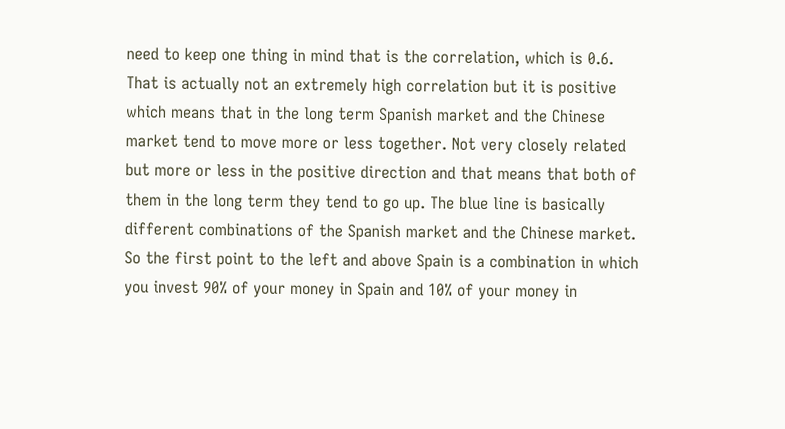need to keep one thing in mind that is the correlation, which is 0.6. That is actually not an extremely high correlation but it is positive which means that in the long term Spanish market and the Chinese market tend to move more or less together. Not very closely related but more or less in the positive direction and that means that both of them in the long term they tend to go up. The blue line is basically different combinations of the Spanish market and the Chinese market. So the first point to the left and above Spain is a combination in which you invest 90% of your money in Spain and 10% of your money in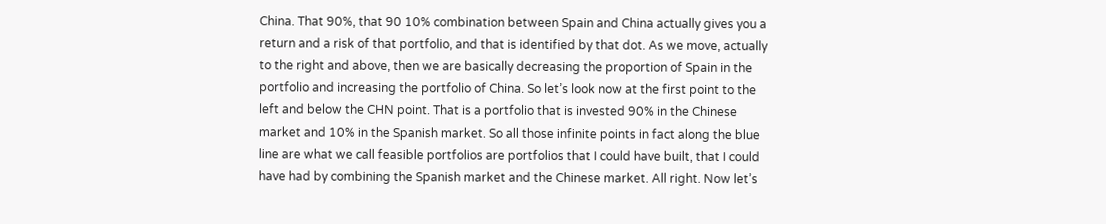China. That 90%, that 90 10% combination between Spain and China actually gives you a return and a risk of that portfolio, and that is identified by that dot. As we move, actually to the right and above, then we are basically decreasing the proportion of Spain in the portfolio and increasing the portfolio of China. So let’s look now at the first point to the left and below the CHN point. That is a portfolio that is invested 90% in the Chinese market and 10% in the Spanish market. So all those infinite points in fact along the blue line are what we call feasible portfolios are portfolios that I could have built, that I could have had by combining the Spanish market and the Chinese market. All right. Now let’s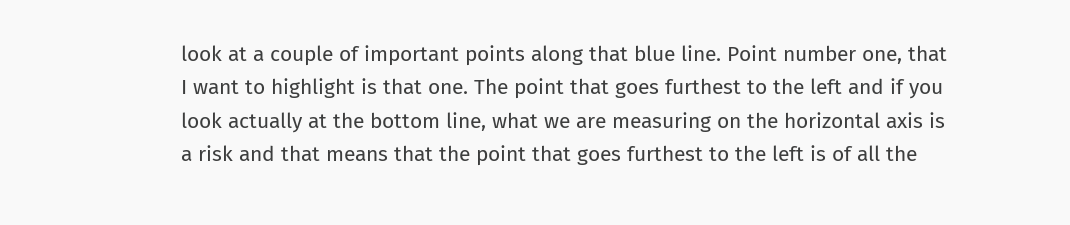look at a couple of important points along that blue line. Point number one, that I want to highlight is that one. The point that goes furthest to the left and if you look actually at the bottom line, what we are measuring on the horizontal axis is a risk and that means that the point that goes furthest to the left is of all the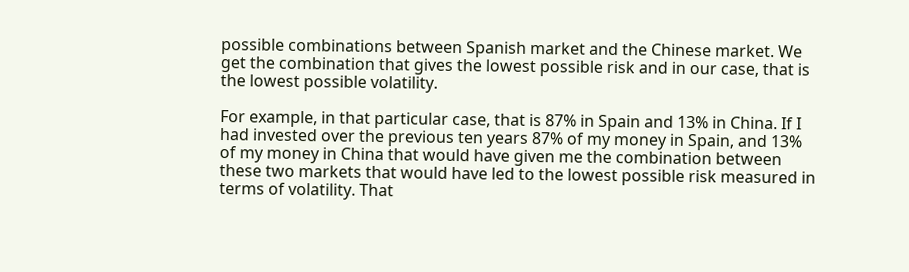possible combinations between Spanish market and the Chinese market. We get the combination that gives the lowest possible risk and in our case, that is the lowest possible volatility.

For example, in that particular case, that is 87% in Spain and 13% in China. If I had invested over the previous ten years 87% of my money in Spain, and 13% of my money in China that would have given me the combination between these two markets that would have led to the lowest possible risk measured in terms of volatility. That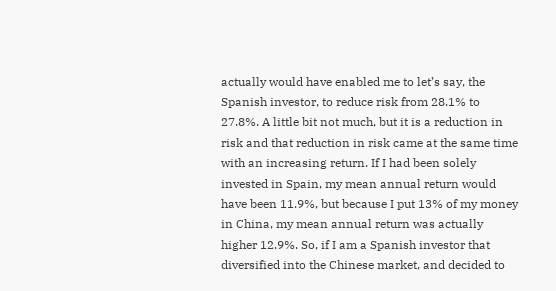actually would have enabled me to let’s say, the Spanish investor, to reduce risk from 28.1% to 27.8%. A little bit not much, but it is a reduction in risk and that reduction in risk came at the same time with an increasing return. If I had been solely invested in Spain, my mean annual return would have been 11.9%, but because I put 13% of my money in China, my mean annual return was actually higher 12.9%. So, if I am a Spanish investor that diversified into the Chinese market, and decided to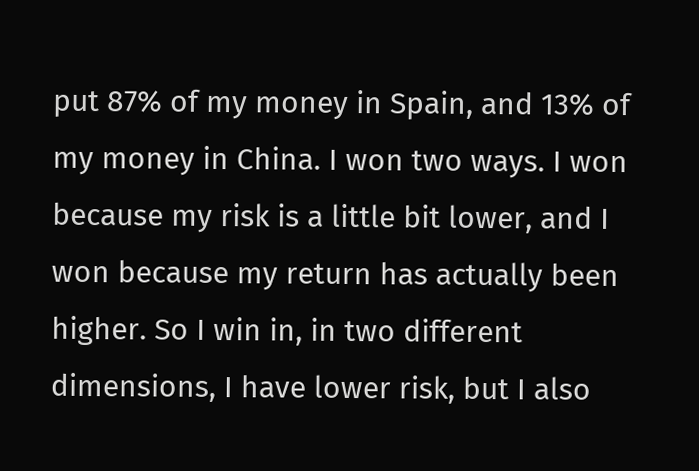put 87% of my money in Spain, and 13% of my money in China. I won two ways. I won because my risk is a little bit lower, and I won because my return has actually been higher. So I win in, in two different dimensions, I have lower risk, but I also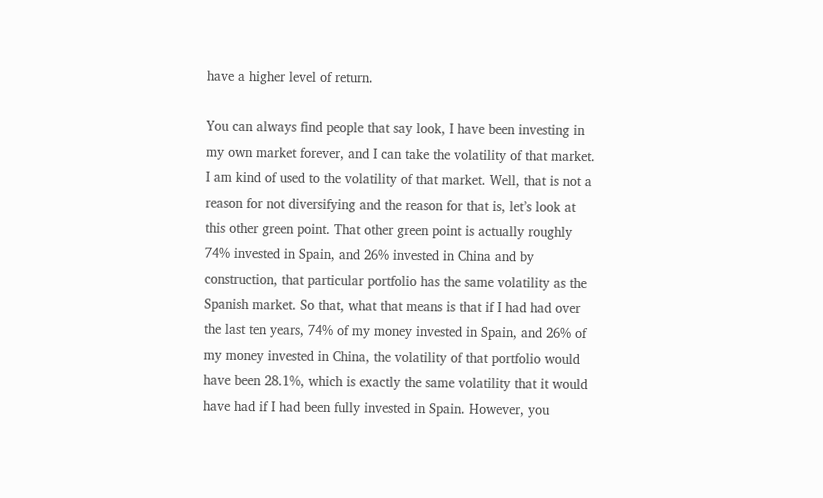have a higher level of return.

You can always find people that say look, I have been investing in my own market forever, and I can take the volatility of that market. I am kind of used to the volatility of that market. Well, that is not a reason for not diversifying and the reason for that is, let’s look at this other green point. That other green point is actually roughly 74% invested in Spain, and 26% invested in China and by construction, that particular portfolio has the same volatility as the Spanish market. So that, what that means is that if I had had over the last ten years, 74% of my money invested in Spain, and 26% of my money invested in China, the volatility of that portfolio would have been 28.1%, which is exactly the same volatility that it would have had if I had been fully invested in Spain. However, you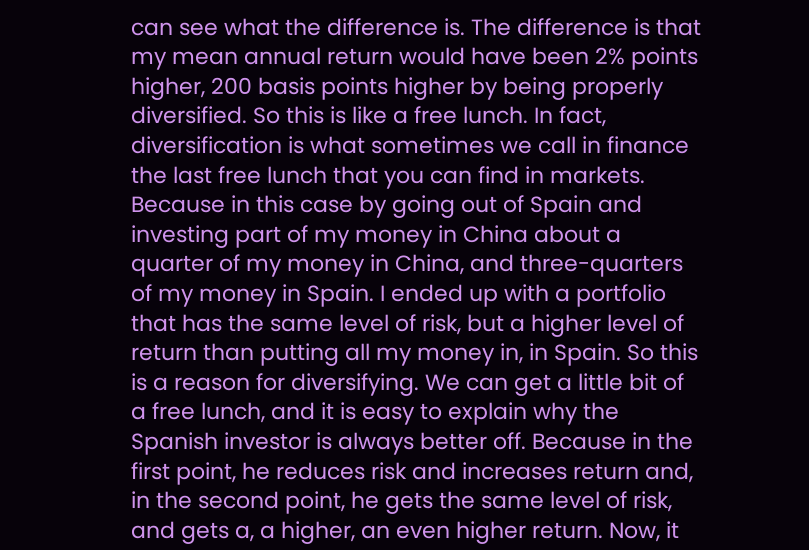can see what the difference is. The difference is that my mean annual return would have been 2% points higher, 200 basis points higher by being properly diversified. So this is like a free lunch. In fact, diversification is what sometimes we call in finance the last free lunch that you can find in markets. Because in this case by going out of Spain and investing part of my money in China about a quarter of my money in China, and three-quarters of my money in Spain. I ended up with a portfolio that has the same level of risk, but a higher level of return than putting all my money in, in Spain. So this is a reason for diversifying. We can get a little bit of a free lunch, and it is easy to explain why the Spanish investor is always better off. Because in the first point, he reduces risk and increases return and, in the second point, he gets the same level of risk, and gets a, a higher, an even higher return. Now, it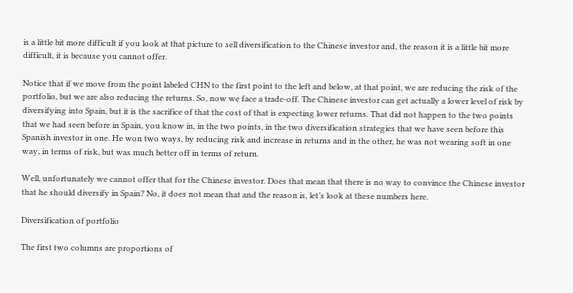is a little bit more difficult if you look at that picture to sell diversification to the Chinese investor and, the reason it is a little bit more difficult, it is because you cannot offer.

Notice that if we move from the point labeled CHN to the first point to the left and below, at that point, we are reducing the risk of the portfolio, but we are also reducing the returns. So, now we face a trade-off. The Chinese investor can get actually a lower level of risk by diversifying into Spain, but it is the sacrifice of that the cost of that is expecting lower returns. That did not happen to the two points that we had seen before in Spain, you know in, in the two points, in the two diversification strategies that we have seen before this Spanish investor in one. He won two ways, by reducing risk and increase in returns and in the other, he was not wearing soft in one way, in terms of risk, but was much better off in terms of return.

Well, unfortunately we cannot offer that for the Chinese investor. Does that mean that there is no way to convince the Chinese investor that he should diversify in Spain? No, it does not mean that and the reason is, let’s look at these numbers here.

Diversification of portfolio

The first two columns are proportions of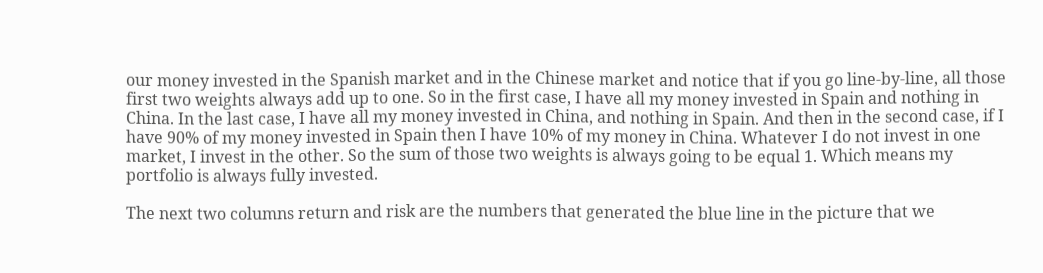our money invested in the Spanish market and in the Chinese market and notice that if you go line-by-line, all those first two weights always add up to one. So in the first case, I have all my money invested in Spain and nothing in China. In the last case, I have all my money invested in China, and nothing in Spain. And then in the second case, if I have 90% of my money invested in Spain then I have 10% of my money in China. Whatever I do not invest in one market, I invest in the other. So the sum of those two weights is always going to be equal 1. Which means my portfolio is always fully invested.

The next two columns return and risk are the numbers that generated the blue line in the picture that we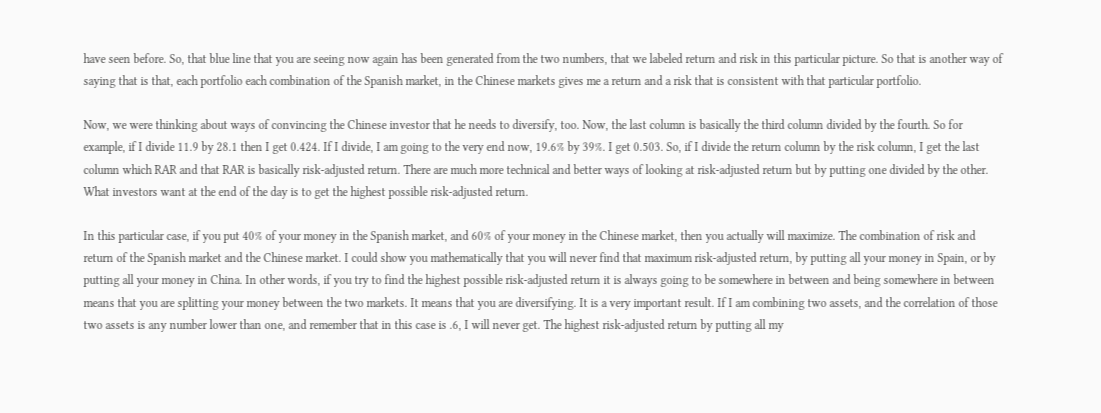have seen before. So, that blue line that you are seeing now again has been generated from the two numbers, that we labeled return and risk in this particular picture. So that is another way of saying that is that, each portfolio each combination of the Spanish market, in the Chinese markets gives me a return and a risk that is consistent with that particular portfolio.

Now, we were thinking about ways of convincing the Chinese investor that he needs to diversify, too. Now, the last column is basically the third column divided by the fourth. So for example, if I divide 11.9 by 28.1 then I get 0.424. If I divide, I am going to the very end now, 19.6% by 39%. I get 0.503. So, if I divide the return column by the risk column, I get the last column which RAR and that RAR is basically risk-adjusted return. There are much more technical and better ways of looking at risk-adjusted return but by putting one divided by the other. What investors want at the end of the day is to get the highest possible risk-adjusted return.

In this particular case, if you put 40% of your money in the Spanish market, and 60% of your money in the Chinese market, then you actually will maximize. The combination of risk and return of the Spanish market and the Chinese market. I could show you mathematically that you will never find that maximum risk-adjusted return, by putting all your money in Spain, or by putting all your money in China. In other words, if you try to find the highest possible risk-adjusted return it is always going to be somewhere in between and being somewhere in between means that you are splitting your money between the two markets. It means that you are diversifying. It is a very important result. If I am combining two assets, and the correlation of those two assets is any number lower than one, and remember that in this case is .6, I will never get. The highest risk-adjusted return by putting all my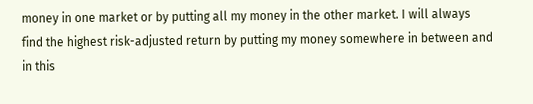money in one market or by putting all my money in the other market. I will always find the highest risk-adjusted return by putting my money somewhere in between and in this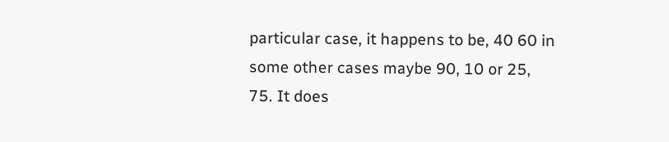particular case, it happens to be, 40 60 in some other cases maybe 90, 10 or 25, 75. It does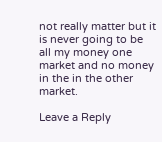not really matter but it is never going to be all my money one market and no money in the in the other market.

Leave a Reply